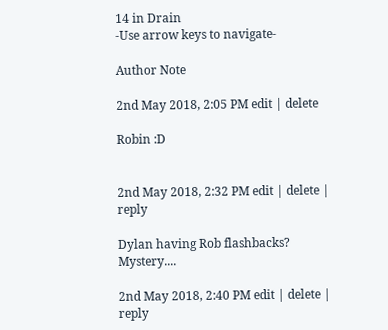14 in Drain
-Use arrow keys to navigate-

Author Note

2nd May 2018, 2:05 PM edit | delete

Robin :D


2nd May 2018, 2:32 PM edit | delete | reply

Dylan having Rob flashbacks? Mystery....

2nd May 2018, 2:40 PM edit | delete | reply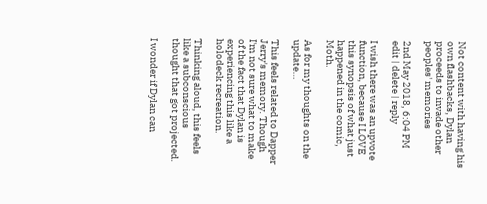Not content with having his own flashbacks, Dylan proceeds to invade other peoples' memories

2nd May 2018, 6:04 PM edit | delete | reply

I wish there was an upvote function, because I LOVE this synopsis of what just happened in the comic, Moth.

As for my thoughts on the update…

This feels related to Dapper Jerry's memory. Though I'm not sure what to make of the fact that Dylan is experiencing this like a holodeck recreation.

Thinking aloud, this feels like a subconscious thought that got projected.

I wonder if Dylan can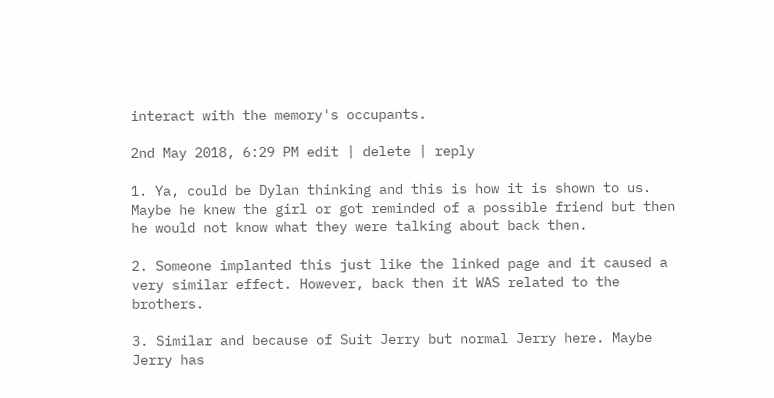interact with the memory's occupants.

2nd May 2018, 6:29 PM edit | delete | reply

1. Ya, could be Dylan thinking and this is how it is shown to us. Maybe he knew the girl or got reminded of a possible friend but then he would not know what they were talking about back then.

2. Someone implanted this just like the linked page and it caused a very similar effect. However, back then it WAS related to the brothers.

3. Similar and because of Suit Jerry but normal Jerry here. Maybe Jerry has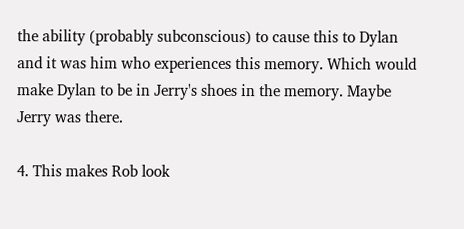the ability (probably subconscious) to cause this to Dylan and it was him who experiences this memory. Which would make Dylan to be in Jerry's shoes in the memory. Maybe Jerry was there.

4. This makes Rob look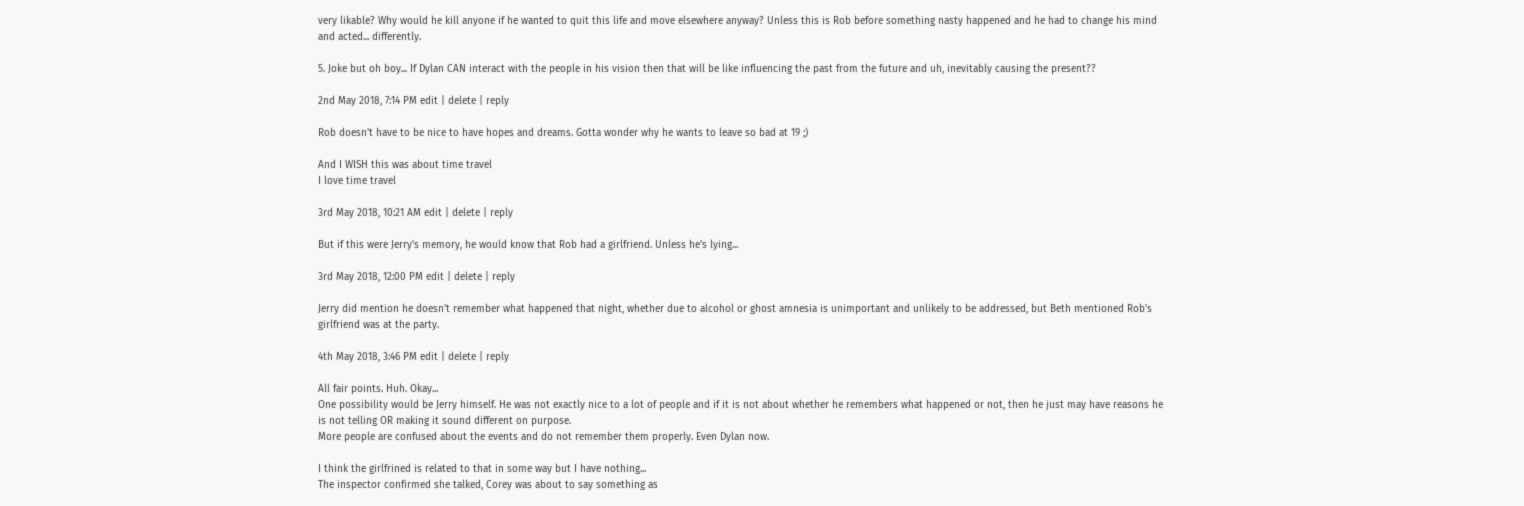very likable? Why would he kill anyone if he wanted to quit this life and move elsewhere anyway? Unless this is Rob before something nasty happened and he had to change his mind and acted... differently.

5. Joke but oh boy... If Dylan CAN interact with the people in his vision then that will be like influencing the past from the future and uh, inevitably causing the present??

2nd May 2018, 7:14 PM edit | delete | reply

Rob doesn't have to be nice to have hopes and dreams. Gotta wonder why he wants to leave so bad at 19 ;)

And I WISH this was about time travel
I love time travel

3rd May 2018, 10:21 AM edit | delete | reply

But if this were Jerry's memory, he would know that Rob had a girlfriend. Unless he's lying...

3rd May 2018, 12:00 PM edit | delete | reply

Jerry did mention he doesn't remember what happened that night, whether due to alcohol or ghost amnesia is unimportant and unlikely to be addressed, but Beth mentioned Rob's girlfriend was at the party.

4th May 2018, 3:46 PM edit | delete | reply

All fair points. Huh. Okay...
One possibility would be Jerry himself. He was not exactly nice to a lot of people and if it is not about whether he remembers what happened or not, then he just may have reasons he is not telling OR making it sound different on purpose.
More people are confused about the events and do not remember them properly. Even Dylan now.

I think the girlfrined is related to that in some way but I have nothing...
The inspector confirmed she talked, Corey was about to say something as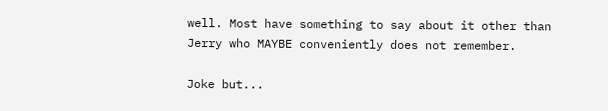well. Most have something to say about it other than Jerry who MAYBE conveniently does not remember.

Joke but...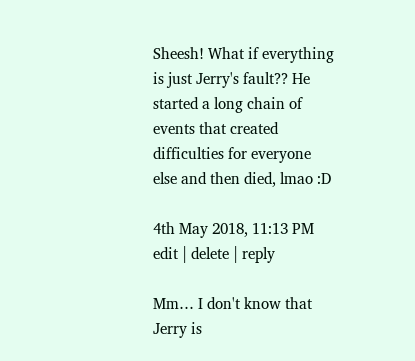Sheesh! What if everything is just Jerry's fault?? He started a long chain of events that created difficulties for everyone else and then died, lmao :D

4th May 2018, 11:13 PM edit | delete | reply

Mm… I don't know that Jerry is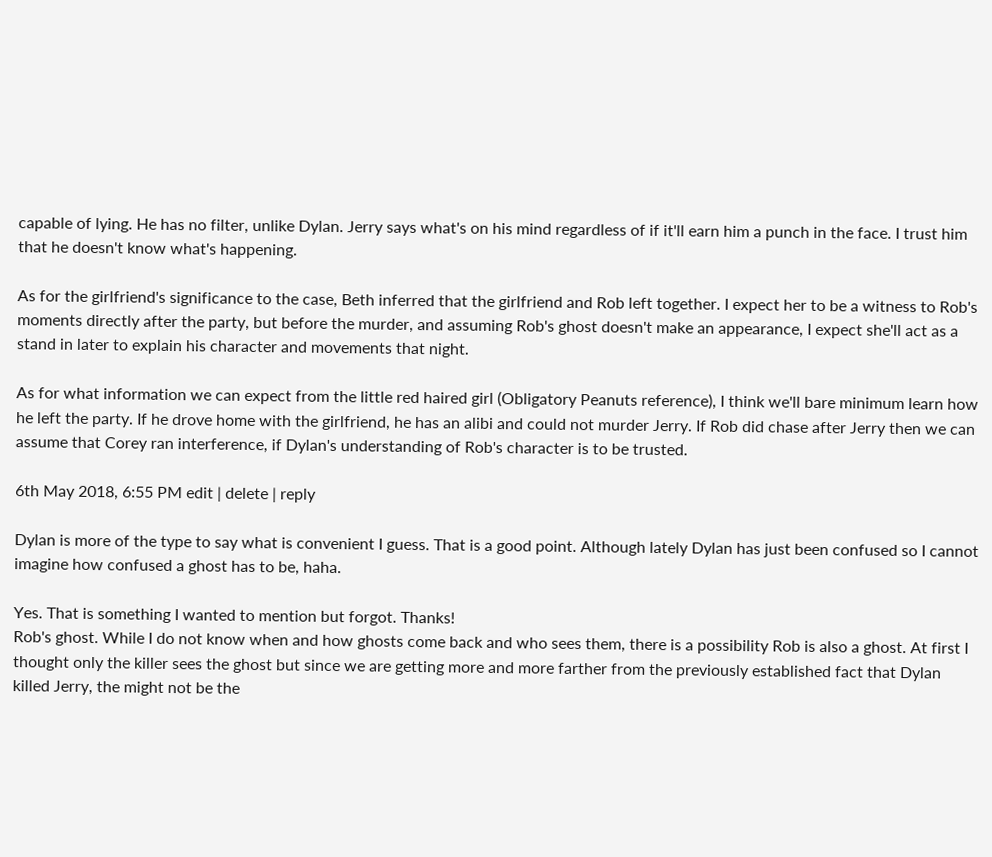capable of lying. He has no filter, unlike Dylan. Jerry says what's on his mind regardless of if it'll earn him a punch in the face. I trust him that he doesn't know what's happening.

As for the girlfriend's significance to the case, Beth inferred that the girlfriend and Rob left together. I expect her to be a witness to Rob's moments directly after the party, but before the murder, and assuming Rob's ghost doesn't make an appearance, I expect she'll act as a stand in later to explain his character and movements that night.

As for what information we can expect from the little red haired girl (Obligatory Peanuts reference), I think we'll bare minimum learn how he left the party. If he drove home with the girlfriend, he has an alibi and could not murder Jerry. If Rob did chase after Jerry then we can assume that Corey ran interference, if Dylan's understanding of Rob's character is to be trusted.

6th May 2018, 6:55 PM edit | delete | reply

Dylan is more of the type to say what is convenient I guess. That is a good point. Although lately Dylan has just been confused so I cannot imagine how confused a ghost has to be, haha.

Yes. That is something I wanted to mention but forgot. Thanks!
Rob's ghost. While I do not know when and how ghosts come back and who sees them, there is a possibility Rob is also a ghost. At first I thought only the killer sees the ghost but since we are getting more and more farther from the previously established fact that Dylan killed Jerry, the might not be the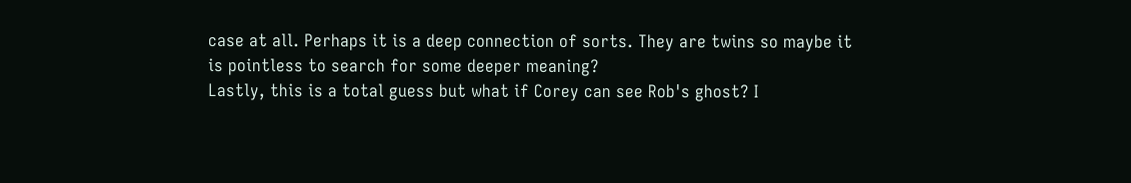case at all. Perhaps it is a deep connection of sorts. They are twins so maybe it is pointless to search for some deeper meaning?
Lastly, this is a total guess but what if Corey can see Rob's ghost? I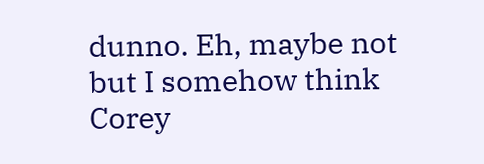dunno. Eh, maybe not but I somehow think Corey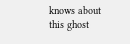knows about this ghost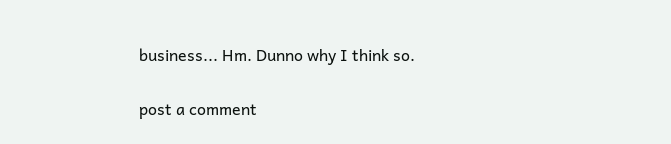business... Hm. Dunno why I think so.

post a comment